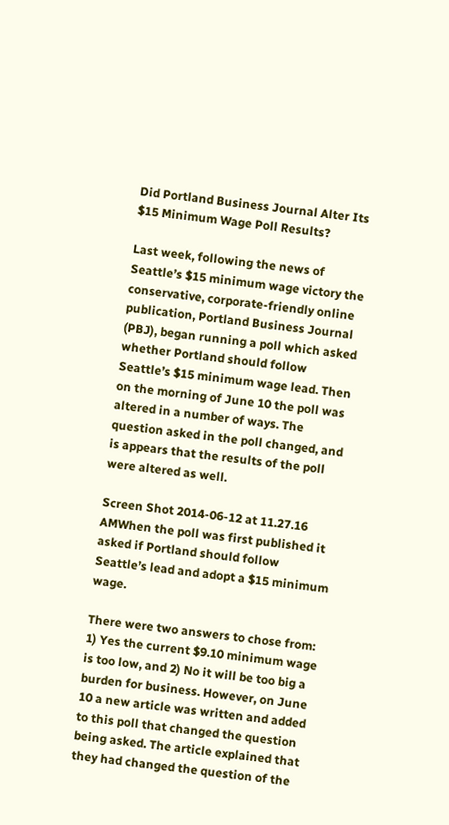Did Portland Business Journal Alter Its $15 Minimum Wage Poll Results?

Last week, following the news of Seattle’s $15 minimum wage victory the conservative, corporate-friendly online publication, Portland Business Journal (PBJ), began running a poll which asked whether Portland should follow Seattle’s $15 minimum wage lead. Then on the morning of June 10 the poll was altered in a number of ways. The question asked in the poll changed, and is appears that the results of the poll were altered as well.

Screen Shot 2014-06-12 at 11.27.16 AMWhen the poll was first published it asked if Portland should follow Seattle’s lead and adopt a $15 minimum wage.

There were two answers to chose from: 1) Yes the current $9.10 minimum wage is too low, and 2) No it will be too big a burden for business. However, on June 10 a new article was written and added to this poll that changed the question being asked. The article explained that they had changed the question of the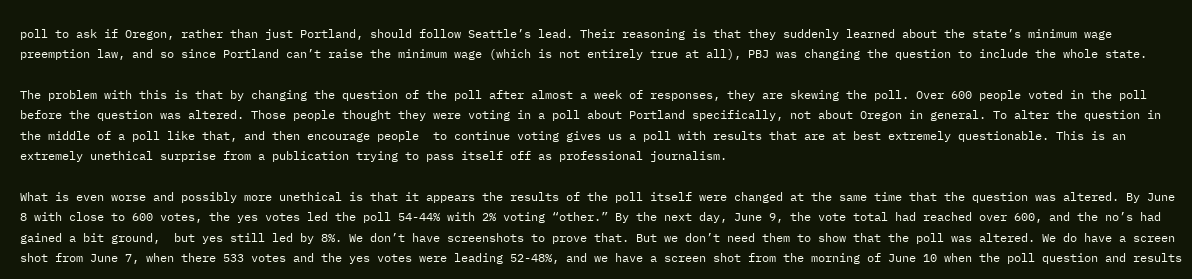poll to ask if Oregon, rather than just Portland, should follow Seattle’s lead. Their reasoning is that they suddenly learned about the state’s minimum wage preemption law, and so since Portland can’t raise the minimum wage (which is not entirely true at all), PBJ was changing the question to include the whole state.

The problem with this is that by changing the question of the poll after almost a week of responses, they are skewing the poll. Over 600 people voted in the poll before the question was altered. Those people thought they were voting in a poll about Portland specifically, not about Oregon in general. To alter the question in the middle of a poll like that, and then encourage people  to continue voting gives us a poll with results that are at best extremely questionable. This is an extremely unethical surprise from a publication trying to pass itself off as professional journalism.

What is even worse and possibly more unethical is that it appears the results of the poll itself were changed at the same time that the question was altered. By June 8 with close to 600 votes, the yes votes led the poll 54-44% with 2% voting “other.” By the next day, June 9, the vote total had reached over 600, and the no’s had gained a bit ground,  but yes still led by 8%. We don’t have screenshots to prove that. But we don’t need them to show that the poll was altered. We do have a screen shot from June 7, when there 533 votes and the yes votes were leading 52-48%, and we have a screen shot from the morning of June 10 when the poll question and results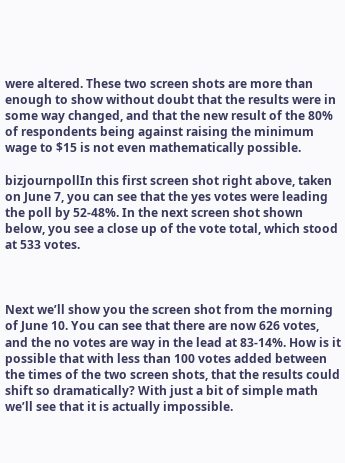were altered. These two screen shots are more than enough to show without doubt that the results were in some way changed, and that the new result of the 80% of respondents being against raising the minimum wage to $15 is not even mathematically possible.

bizjournpollIn this first screen shot right above, taken on June 7, you can see that the yes votes were leading the poll by 52-48%. In the next screen shot shown below, you see a close up of the vote total, which stood at 533 votes.



Next we’ll show you the screen shot from the morning of June 10. You can see that there are now 626 votes, and the no votes are way in the lead at 83-14%. How is it possible that with less than 100 votes added between the times of the two screen shots, that the results could shift so dramatically? With just a bit of simple math we’ll see that it is actually impossible.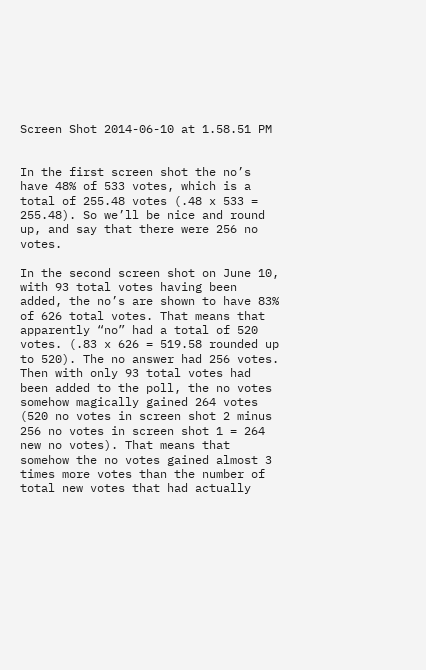Screen Shot 2014-06-10 at 1.58.51 PM


In the first screen shot the no’s have 48% of 533 votes, which is a total of 255.48 votes (.48 x 533 = 255.48). So we’ll be nice and round up, and say that there were 256 no votes.

In the second screen shot on June 10, with 93 total votes having been added, the no’s are shown to have 83% of 626 total votes. That means that apparently “no” had a total of 520 votes. (.83 x 626 = 519.58 rounded up to 520). The no answer had 256 votes. Then with only 93 total votes had been added to the poll, the no votes somehow magically gained 264 votes (520 no votes in screen shot 2 minus 256 no votes in screen shot 1 = 264 new no votes). That means that somehow the no votes gained almost 3 times more votes than the number of total new votes that had actually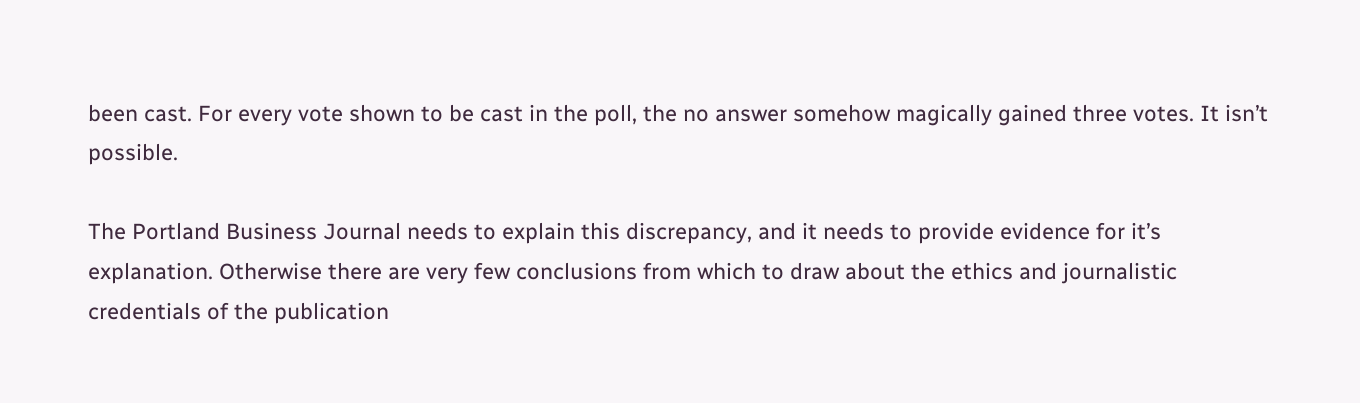been cast. For every vote shown to be cast in the poll, the no answer somehow magically gained three votes. It isn’t possible.

The Portland Business Journal needs to explain this discrepancy, and it needs to provide evidence for it’s explanation. Otherwise there are very few conclusions from which to draw about the ethics and journalistic credentials of the publication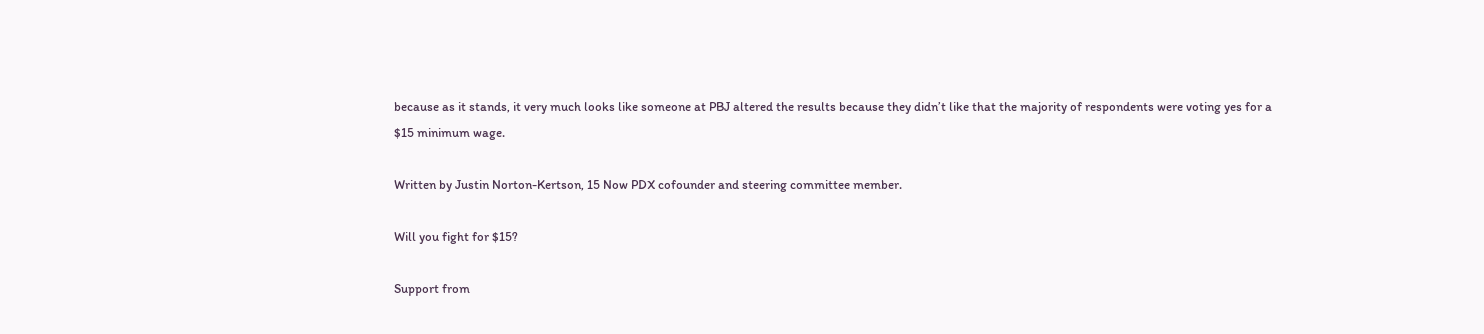because as it stands, it very much looks like someone at PBJ altered the results because they didn’t like that the majority of respondents were voting yes for a $15 minimum wage.

Written by Justin Norton-Kertson, 15 Now PDX cofounder and steering committee member.

Will you fight for $15?

Support from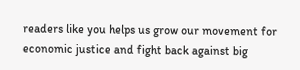readers like you helps us grow our movement for economic justice and fight back against big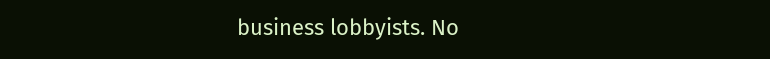business lobbyists. No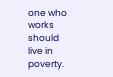one who works should live in poverty.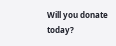Will you donate today?